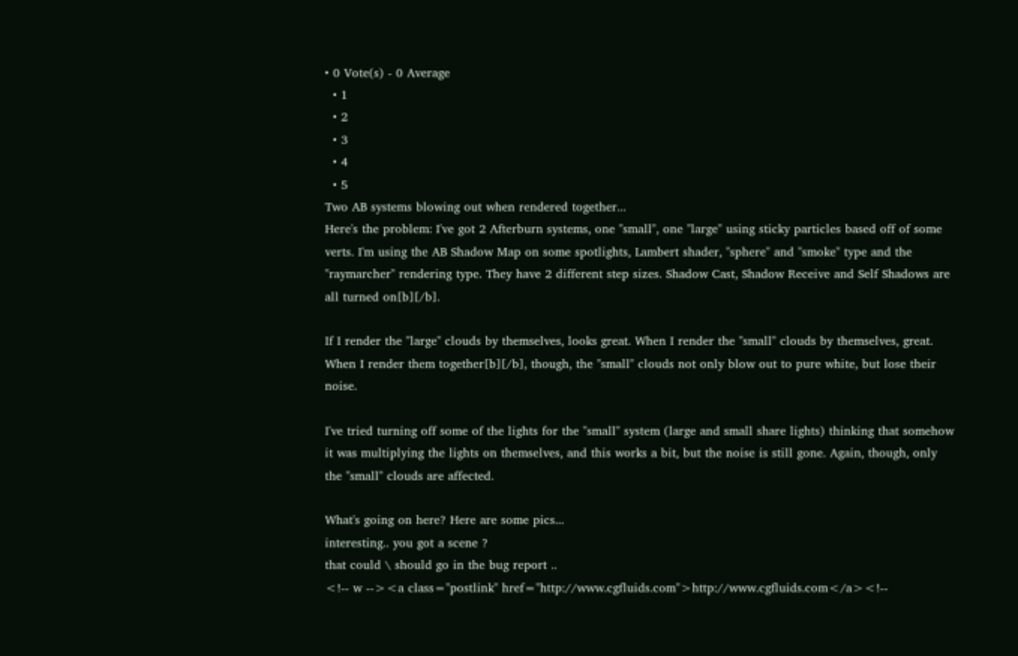• 0 Vote(s) - 0 Average
  • 1
  • 2
  • 3
  • 4
  • 5
Two AB systems blowing out when rendered together...
Here's the problem: I've got 2 Afterburn systems, one "small", one "large" using sticky particles based off of some verts. I'm using the AB Shadow Map on some spotlights, Lambert shader, "sphere" and "smoke" type and the "raymarcher" rendering type. They have 2 different step sizes. Shadow Cast, Shadow Receive and Self Shadows are all turned on[b][/b].

If I render the "large" clouds by themselves, looks great. When I render the "small" clouds by themselves, great. When I render them together[b][/b], though, the "small" clouds not only blow out to pure white, but lose their noise.

I've tried turning off some of the lights for the "small" system (large and small share lights) thinking that somehow it was multiplying the lights on themselves, and this works a bit, but the noise is still gone. Again, though, only the "small" clouds are affected.

What's going on here? Here are some pics...
interesting.. you got a scene ?
that could \ should go in the bug report ..
<!-- w --><a class="postlink" href="http://www.cgfluids.com">http://www.cgfluids.com</a><!--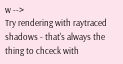w -->
Try rendering with raytraced shadows - that's always the thing to chceck with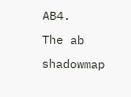AB4.
The ab shadowmap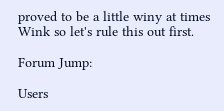proved to be a little winy at times Wink so let's rule this out first.

Forum Jump:

Users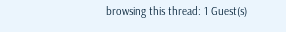browsing this thread: 1 Guest(s)